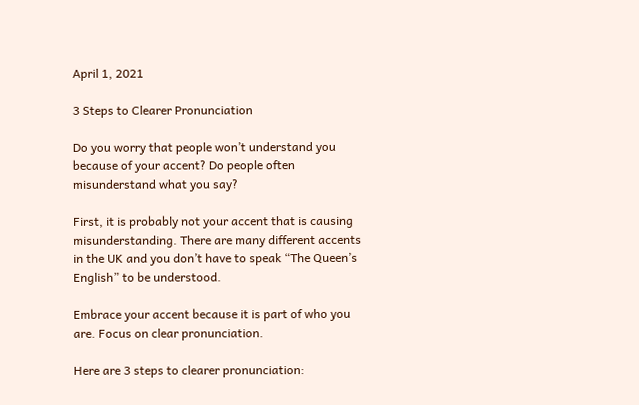April 1, 2021

3 Steps to Clearer Pronunciation

Do you worry that people won’t understand you because of your accent? Do people often misunderstand what you say?

First, it is probably not your accent that is causing misunderstanding. There are many different accents in the UK and you don’t have to speak “The Queen’s English” to be understood.

Embrace your accent because it is part of who you are. Focus on clear pronunciation.

Here are 3 steps to clearer pronunciation: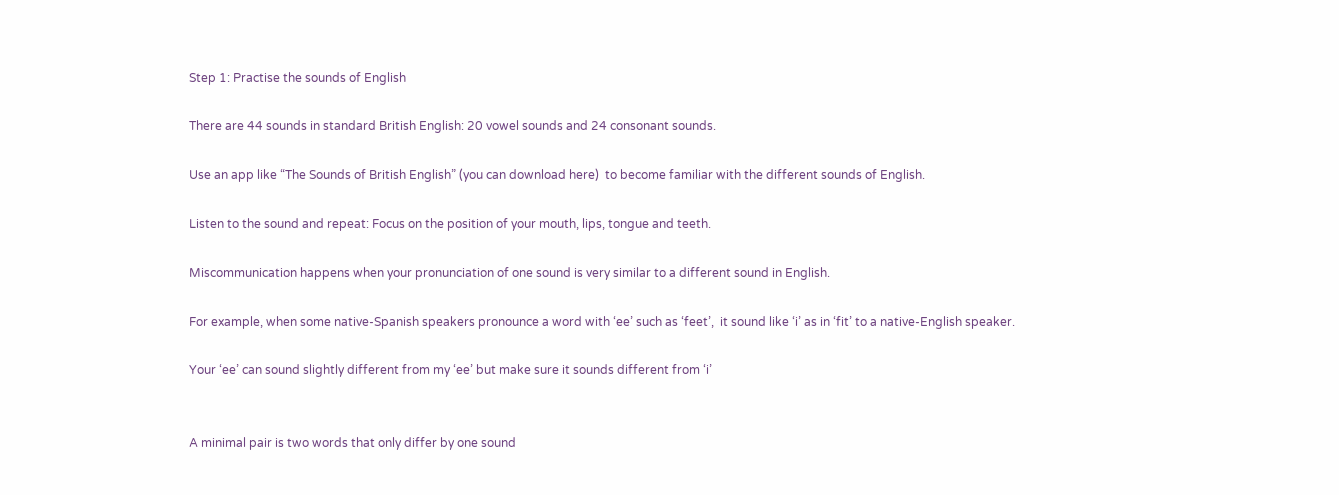Step 1: Practise the sounds of English

There are 44 sounds in standard British English: 20 vowel sounds and 24 consonant sounds.

Use an app like “The Sounds of British English” (you can download here)  to become familiar with the different sounds of English.

Listen to the sound and repeat: Focus on the position of your mouth, lips, tongue and teeth.

Miscommunication happens when your pronunciation of one sound is very similar to a different sound in English.

For example, when some native-Spanish speakers pronounce a word with ‘ee’ such as ‘feet’,  it sound like ‘i’ as in ‘fit’ to a native-English speaker.

Your ‘ee’ can sound slightly different from my ‘ee’ but make sure it sounds different from ‘i’


A minimal pair is two words that only differ by one sound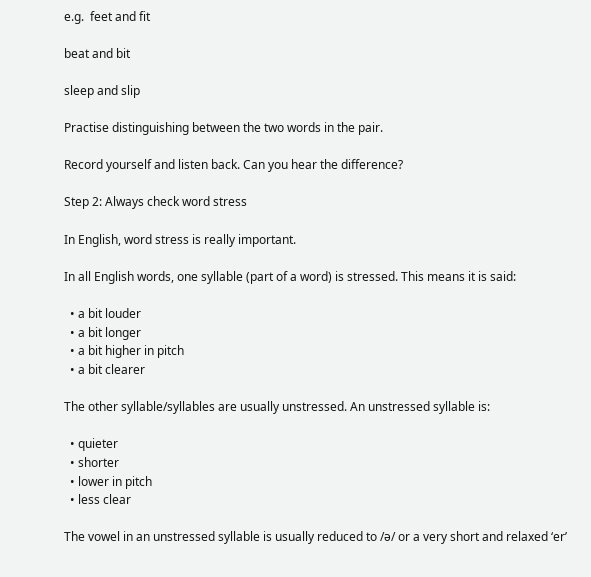e.g.  feet and fit

beat and bit

sleep and slip

Practise distinguishing between the two words in the pair.

Record yourself and listen back. Can you hear the difference?

Step 2: Always check word stress

In English, word stress is really important.

In all English words, one syllable (part of a word) is stressed. This means it is said:

  • a bit louder
  • a bit longer
  • a bit higher in pitch
  • a bit clearer

The other syllable/syllables are usually unstressed. An unstressed syllable is:

  • quieter
  • shorter
  • lower in pitch
  • less clear

The vowel in an unstressed syllable is usually reduced to /ə/ or a very short and relaxed ‘er’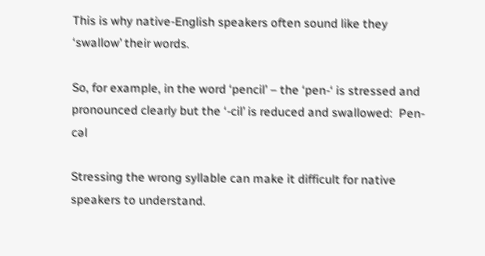This is why native-English speakers often sound like they ‘swallow’ their words.

So, for example, in the word ‘pencil’ – the ‘pen-‘ is stressed and pronounced clearly but the ‘-cil’ is reduced and swallowed:  Pen-cəl

Stressing the wrong syllable can make it difficult for native speakers to understand.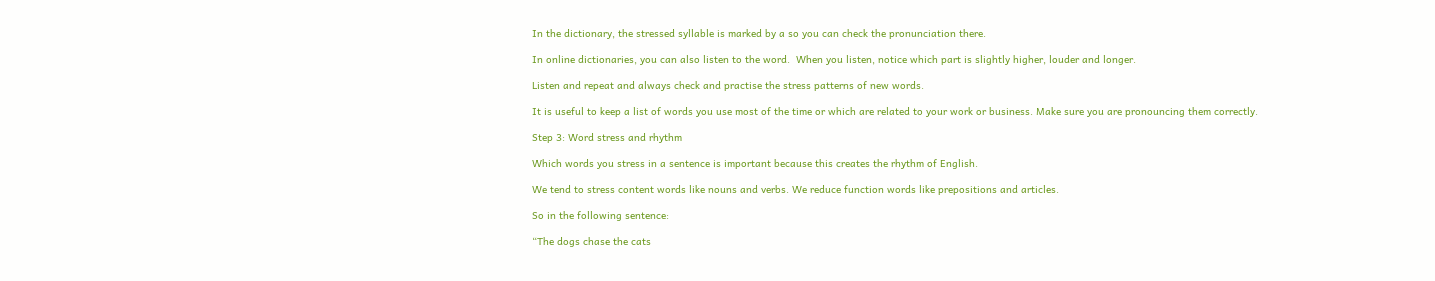In the dictionary, the stressed syllable is marked by a so you can check the pronunciation there.

In online dictionaries, you can also listen to the word.  When you listen, notice which part is slightly higher, louder and longer.

Listen and repeat and always check and practise the stress patterns of new words.

It is useful to keep a list of words you use most of the time or which are related to your work or business. Make sure you are pronouncing them correctly.

Step 3: Word stress and rhythm

Which words you stress in a sentence is important because this creates the rhythm of English.

We tend to stress content words like nouns and verbs. We reduce function words like prepositions and articles.

So in the following sentence:

“The dogs chase the cats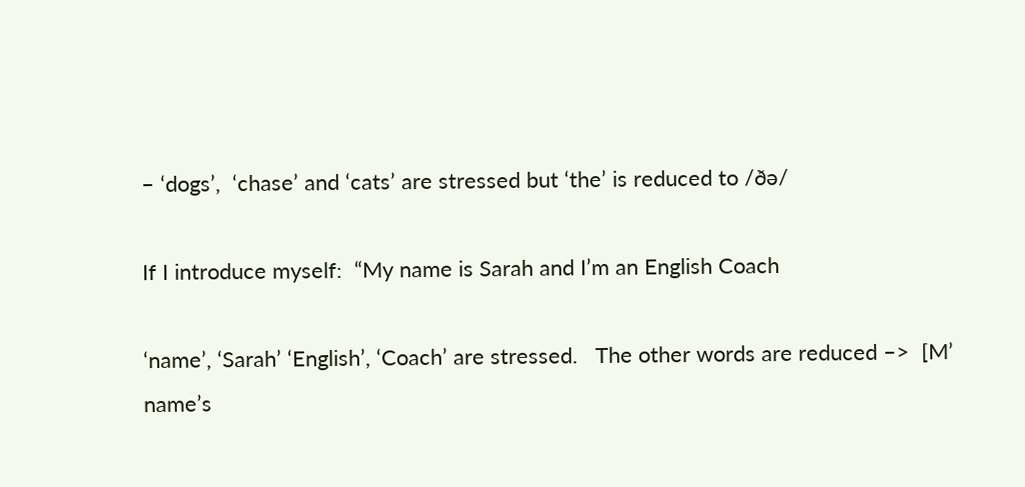– ‘dogs’,  ‘chase’ and ‘cats’ are stressed but ‘the’ is reduced to /ðə/

If I introduce myself:  “My name is Sarah and I’m an English Coach

‘name’, ‘Sarah’ ‘English’, ‘Coach’ are stressed.   The other words are reduced –>  [M’ name’s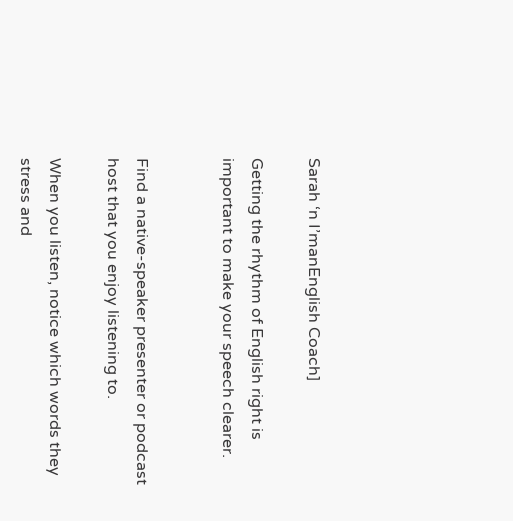Sarah ‘n I’manEnglish Coach]

Getting the rhythm of English right is important to make your speech clearer.


Find a native-speaker presenter or podcast host that you enjoy listening to.

When you listen, notice which words they stress and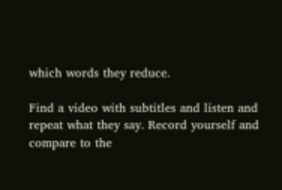which words they reduce.

Find a video with subtitles and listen and repeat what they say. Record yourself and compare to the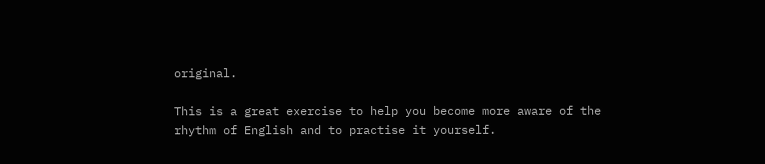original.

This is a great exercise to help you become more aware of the rhythm of English and to practise it yourself.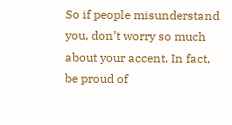So if people misunderstand you, don’t worry so much about your accent. In fact, be proud of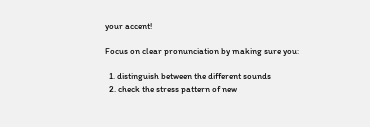your accent!

Focus on clear pronunciation by making sure you:

  1. distinguish between the different sounds
  2. check the stress pattern of new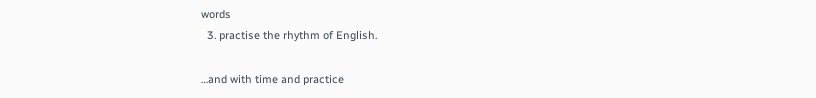words
  3. practise the rhythm of English.

…and with time and practice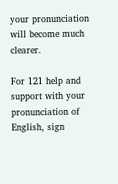your pronunciation will become much clearer.

For 121 help and support with your pronunciation of English, sign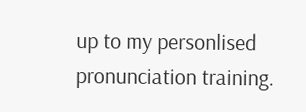up to my personlised pronunciation training.